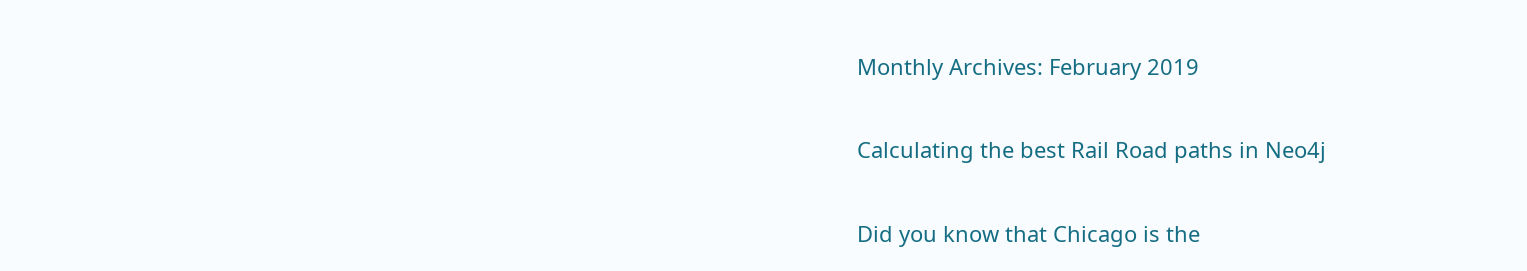Monthly Archives: February 2019

Calculating the best Rail Road paths in Neo4j

Did you know that Chicago is the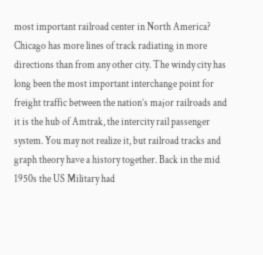most important railroad center in North America? Chicago has more lines of track radiating in more directions than from any other city. The windy city has long been the most important interchange point for freight traffic between the nation’s major railroads and it is the hub of Amtrak, the intercity rail passenger system. You may not realize it, but railroad tracks and graph theory have a history together. Back in the mid 1950s the US Military had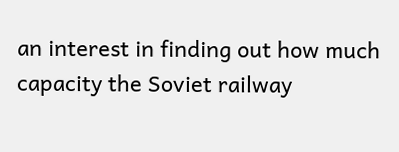an interest in finding out how much capacity the Soviet railway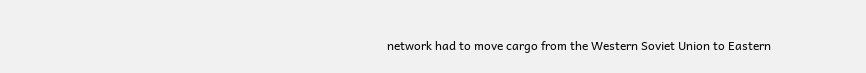network had to move cargo from the Western Soviet Union to Eastern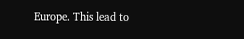Europe. This lead to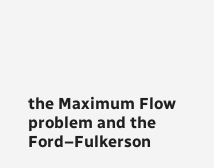the Maximum Flow problem and the Ford–Fulkerson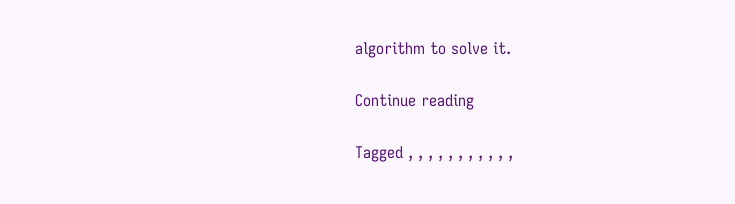algorithm to solve it.

Continue reading

Tagged , , , , , , , , , , ,